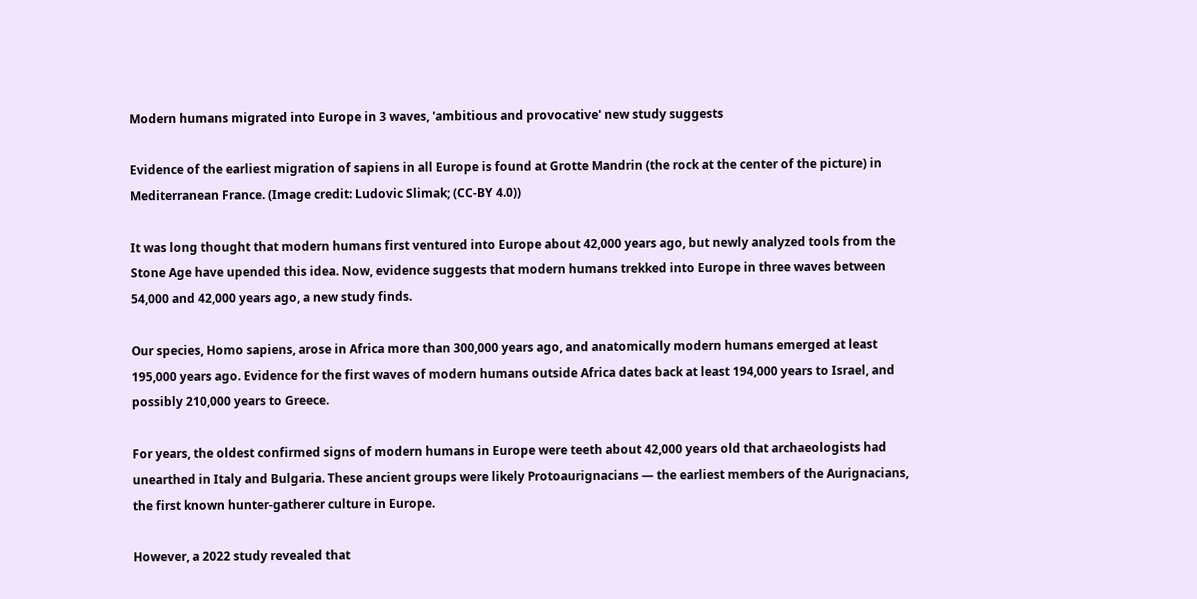Modern humans migrated into Europe in 3 waves, 'ambitious and provocative' new study suggests

Evidence of the earliest migration of sapiens in all Europe is found at Grotte Mandrin (the rock at the center of the picture) in Mediterranean France. (Image credit: Ludovic Slimak; (CC-BY 4.0))

It was long thought that modern humans first ventured into Europe about 42,000 years ago, but newly analyzed tools from the Stone Age have upended this idea. Now, evidence suggests that modern humans trekked into Europe in three waves between 54,000 and 42,000 years ago, a new study finds.

Our species, Homo sapiens, arose in Africa more than 300,000 years ago, and anatomically modern humans emerged at least 195,000 years ago. Evidence for the first waves of modern humans outside Africa dates back at least 194,000 years to Israel, and possibly 210,000 years to Greece.

For years, the oldest confirmed signs of modern humans in Europe were teeth about 42,000 years old that archaeologists had unearthed in Italy and Bulgaria. These ancient groups were likely Protoaurignacians — the earliest members of the Aurignacians, the first known hunter-gatherer culture in Europe.

However, a 2022 study revealed that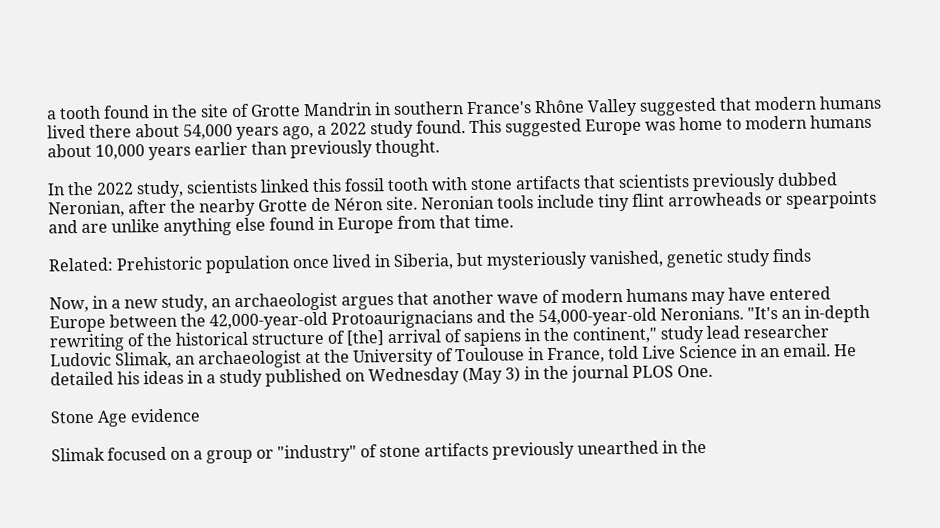a tooth found in the site of Grotte Mandrin in southern France's Rhône Valley suggested that modern humans lived there about 54,000 years ago, a 2022 study found. This suggested Europe was home to modern humans about 10,000 years earlier than previously thought.

In the 2022 study, scientists linked this fossil tooth with stone artifacts that scientists previously dubbed Neronian, after the nearby Grotte de Néron site. Neronian tools include tiny flint arrowheads or spearpoints and are unlike anything else found in Europe from that time.

Related: Prehistoric population once lived in Siberia, but mysteriously vanished, genetic study finds

Now, in a new study, an archaeologist argues that another wave of modern humans may have entered Europe between the 42,000-year-old Protoaurignacians and the 54,000-year-old Neronians. "It's an in-depth rewriting of the historical structure of [the] arrival of sapiens in the continent," study lead researcher Ludovic Slimak, an archaeologist at the University of Toulouse in France, told Live Science in an email. He detailed his ideas in a study published on Wednesday (May 3) in the journal PLOS One.

Stone Age evidence

Slimak focused on a group or "industry" of stone artifacts previously unearthed in the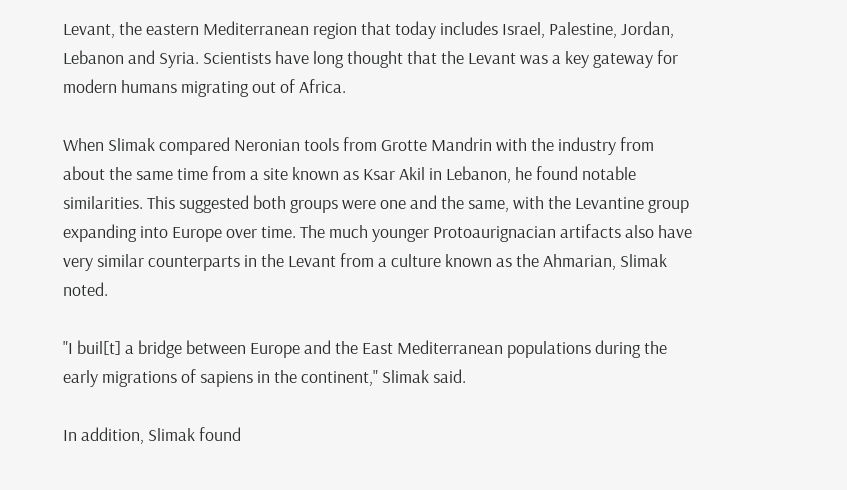Levant, the eastern Mediterranean region that today includes Israel, Palestine, Jordan, Lebanon and Syria. Scientists have long thought that the Levant was a key gateway for modern humans migrating out of Africa.

When Slimak compared Neronian tools from Grotte Mandrin with the industry from about the same time from a site known as Ksar Akil in Lebanon, he found notable similarities. This suggested both groups were one and the same, with the Levantine group expanding into Europe over time. The much younger Protoaurignacian artifacts also have very similar counterparts in the Levant from a culture known as the Ahmarian, Slimak noted.

"I buil[t] a bridge between Europe and the East Mediterranean populations during the early migrations of sapiens in the continent," Slimak said.

In addition, Slimak found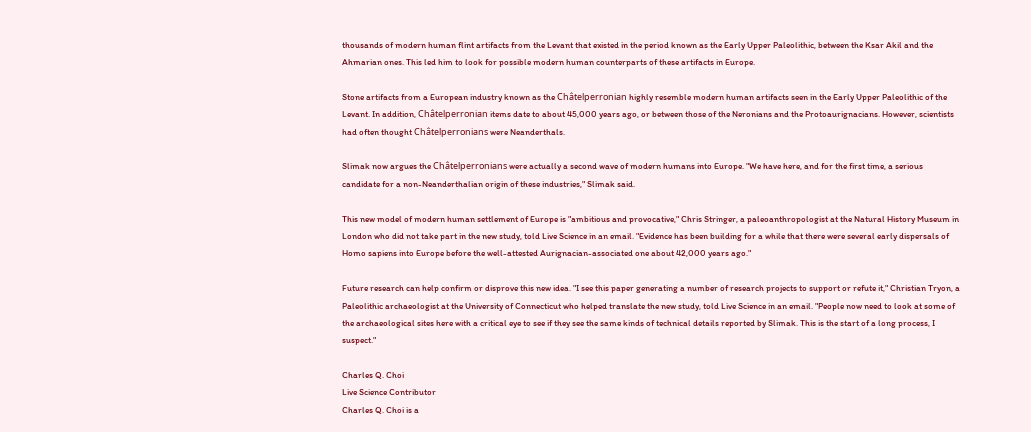thousands of modern human flint artifacts from the Levant that existed in the period known as the Early Upper Paleolithic, between the Ksar Akil and the Ahmarian ones. This led him to look for possible modern human counterparts of these artifacts in Europe.

Stone artifacts from a European industry known as the Châtelperronian highly resemble modern human artifacts seen in the Early Upper Paleolithic of the Levant. In addition, Châtelperronian items date to about 45,000 years ago, or between those of the Neronians and the Protoaurignacians. However, scientists had often thought Châtelperronians were Neanderthals.

Slimak now argues the Châtelperronians were actually a second wave of modern humans into Europe. "We have here, and for the first time, a serious candidate for a non-Neanderthalian origin of these industries," Slimak said.

This new model of modern human settlement of Europe is "ambitious and provocative," Chris Stringer, a paleoanthropologist at the Natural History Museum in London who did not take part in the new study, told Live Science in an email. "Evidence has been building for a while that there were several early dispersals of Homo sapiens into Europe before the well-attested Aurignacian-associated one about 42,000 years ago."

Future research can help confirm or disprove this new idea. "I see this paper generating a number of research projects to support or refute it," Christian Tryon, a Paleolithic archaeologist at the University of Connecticut who helped translate the new study, told Live Science in an email. "People now need to look at some of the archaeological sites here with a critical eye to see if they see the same kinds of technical details reported by Slimak. This is the start of a long process, I suspect."

Charles Q. Choi
Live Science Contributor
Charles Q. Choi is a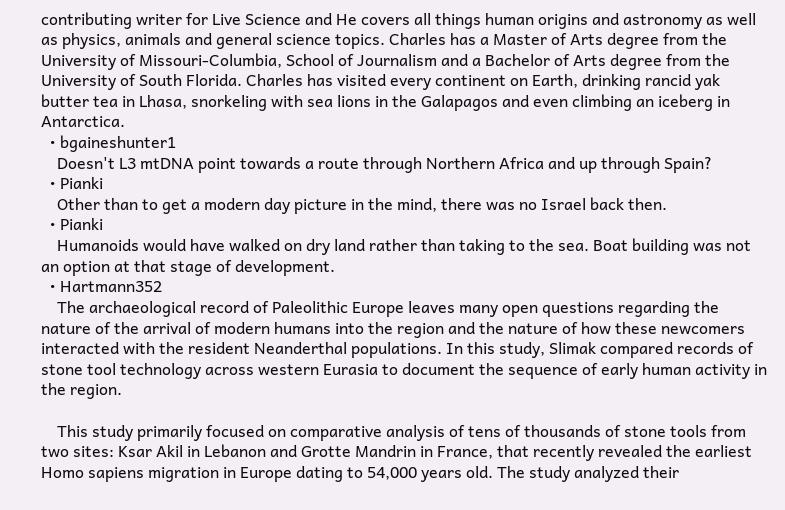contributing writer for Live Science and He covers all things human origins and astronomy as well as physics, animals and general science topics. Charles has a Master of Arts degree from the University of Missouri-Columbia, School of Journalism and a Bachelor of Arts degree from the University of South Florida. Charles has visited every continent on Earth, drinking rancid yak butter tea in Lhasa, snorkeling with sea lions in the Galapagos and even climbing an iceberg in Antarctica.
  • bgaineshunter1
    Doesn't L3 mtDNA point towards a route through Northern Africa and up through Spain?
  • Pianki
    Other than to get a modern day picture in the mind, there was no Israel back then.
  • Pianki
    Humanoids would have walked on dry land rather than taking to the sea. Boat building was not an option at that stage of development.
  • Hartmann352
    The archaeological record of Paleolithic Europe leaves many open questions regarding the nature of the arrival of modern humans into the region and the nature of how these newcomers interacted with the resident Neanderthal populations. In this study, Slimak compared records of stone tool technology across western Eurasia to document the sequence of early human activity in the region.

    This study primarily focused on comparative analysis of tens of thousands of stone tools from two sites: Ksar Akil in Lebanon and Grotte Mandrin in France, that recently revealed the earliest Homo sapiens migration in Europe dating to 54,000 years old. The study analyzed their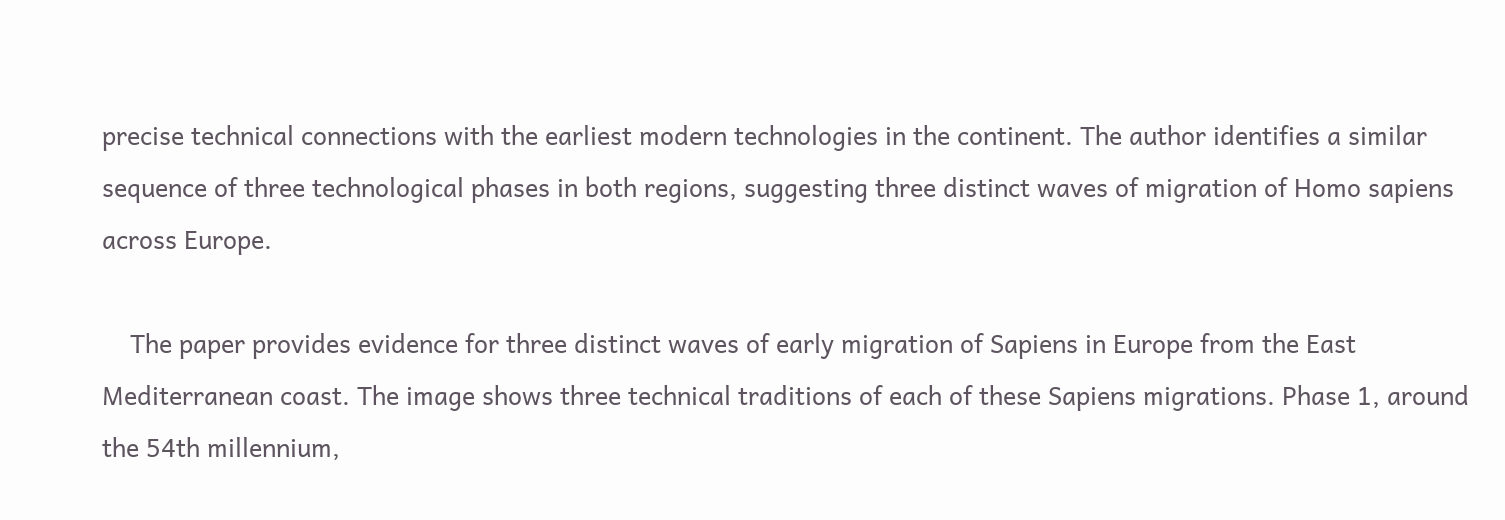precise technical connections with the earliest modern technologies in the continent. The author identifies a similar sequence of three technological phases in both regions, suggesting three distinct waves of migration of Homo sapiens across Europe.

    The paper provides evidence for three distinct waves of early migration of Sapiens in Europe from the East Mediterranean coast. The image shows three technical traditions of each of these Sapiens migrations. Phase 1, around the 54th millennium,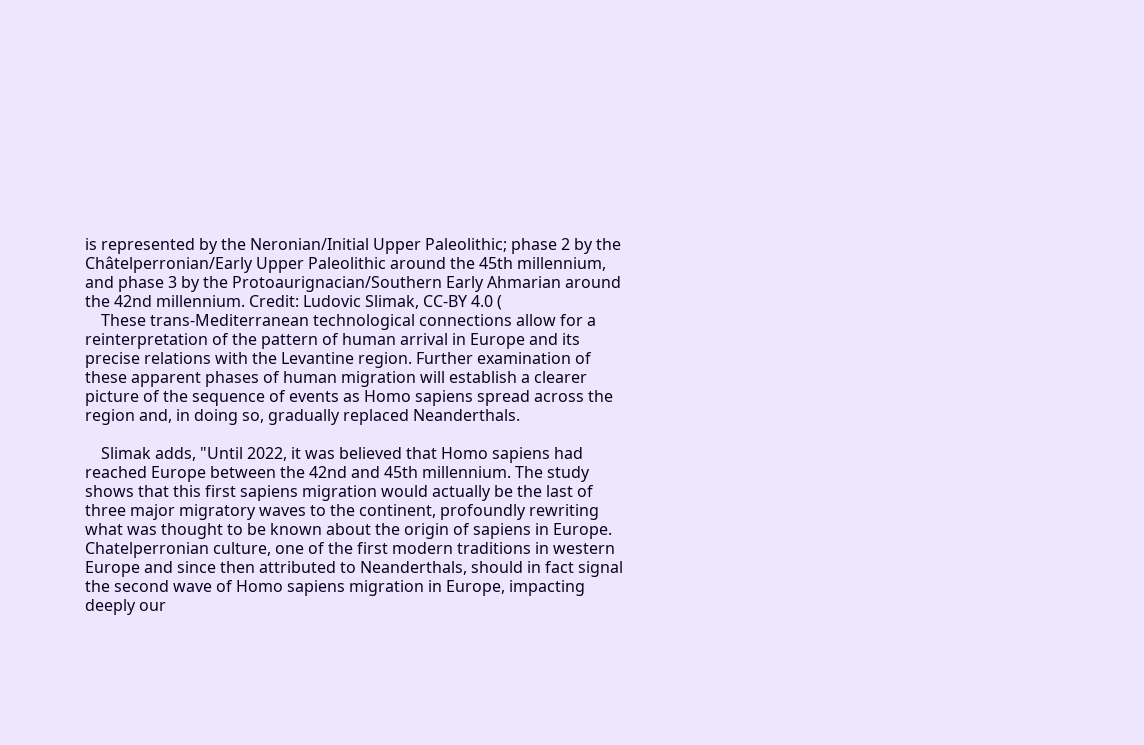is represented by the Neronian/Initial Upper Paleolithic; phase 2 by the Châtelperronian/Early Upper Paleolithic around the 45th millennium, and phase 3 by the Protoaurignacian/Southern Early Ahmarian around the 42nd millennium. Credit: Ludovic Slimak, CC-BY 4.0 (
    These trans-Mediterranean technological connections allow for a reinterpretation of the pattern of human arrival in Europe and its precise relations with the Levantine region. Further examination of these apparent phases of human migration will establish a clearer picture of the sequence of events as Homo sapiens spread across the region and, in doing so, gradually replaced Neanderthals.

    Slimak adds, "Until 2022, it was believed that Homo sapiens had reached Europe between the 42nd and 45th millennium. The study shows that this first sapiens migration would actually be the last of three major migratory waves to the continent, profoundly rewriting what was thought to be known about the origin of sapiens in Europe. Chatelperronian culture, one of the first modern traditions in western Europe and since then attributed to Neanderthals, should in fact signal the second wave of Homo sapiens migration in Europe, impacting deeply our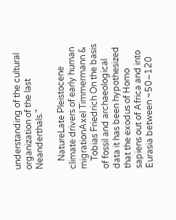understanding of the cultural organization of the last Neanderthals."

    NatureLate Pleistocene climate drivers of early human migrationAxel Timmermann &
    Tobias Friedrich On the basis of fossil and archaeological data it has been hypothesized that the exodus of Homo sapiens out of Africa and into Eurasia between ~50–120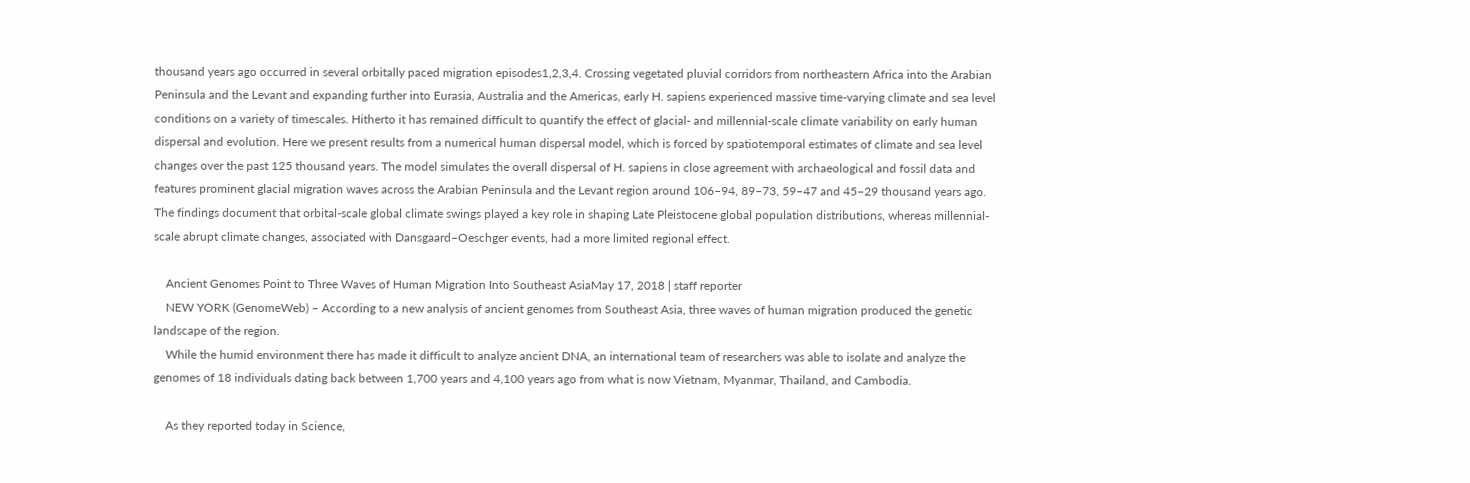thousand years ago occurred in several orbitally paced migration episodes1,2,3,4. Crossing vegetated pluvial corridors from northeastern Africa into the Arabian Peninsula and the Levant and expanding further into Eurasia, Australia and the Americas, early H. sapiens experienced massive time-varying climate and sea level conditions on a variety of timescales. Hitherto it has remained difficult to quantify the effect of glacial- and millennial-scale climate variability on early human dispersal and evolution. Here we present results from a numerical human dispersal model, which is forced by spatiotemporal estimates of climate and sea level changes over the past 125 thousand years. The model simulates the overall dispersal of H. sapiens in close agreement with archaeological and fossil data and features prominent glacial migration waves across the Arabian Peninsula and the Levant region around 106–94, 89–73, 59–47 and 45–29 thousand years ago. The findings document that orbital-scale global climate swings played a key role in shaping Late Pleistocene global population distributions, whereas millennial-scale abrupt climate changes, associated with Dansgaard–Oeschger events, had a more limited regional effect.

    Ancient Genomes Point to Three Waves of Human Migration Into Southeast AsiaMay 17, 2018 | staff reporter
    NEW YORK (GenomeWeb) – According to a new analysis of ancient genomes from Southeast Asia, three waves of human migration produced the genetic landscape of the region.
    While the humid environment there has made it difficult to analyze ancient DNA, an international team of researchers was able to isolate and analyze the genomes of 18 individuals dating back between 1,700 years and 4,100 years ago from what is now Vietnam, Myanmar, Thailand, and Cambodia.

    As they reported today in Science,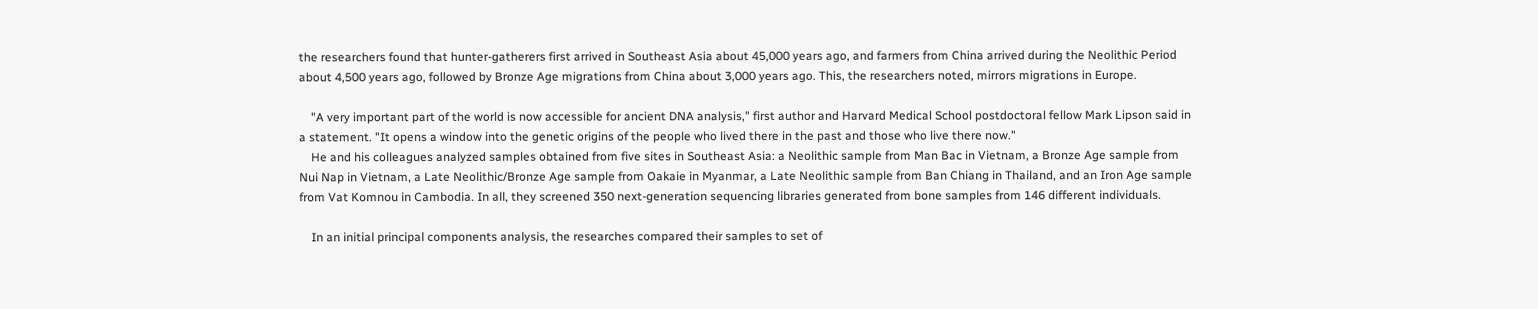the researchers found that hunter-gatherers first arrived in Southeast Asia about 45,000 years ago, and farmers from China arrived during the Neolithic Period about 4,500 years ago, followed by Bronze Age migrations from China about 3,000 years ago. This, the researchers noted, mirrors migrations in Europe.

    "A very important part of the world is now accessible for ancient DNA analysis," first author and Harvard Medical School postdoctoral fellow Mark Lipson said in a statement. "It opens a window into the genetic origins of the people who lived there in the past and those who live there now."
    He and his colleagues analyzed samples obtained from five sites in Southeast Asia: a Neolithic sample from Man Bac in Vietnam, a Bronze Age sample from Nui Nap in Vietnam, a Late Neolithic/Bronze Age sample from Oakaie in Myanmar, a Late Neolithic sample from Ban Chiang in Thailand, and an Iron Age sample from Vat Komnou in Cambodia. In all, they screened 350 next-generation sequencing libraries generated from bone samples from 146 different individuals.

    In an initial principal components analysis, the researches compared their samples to set of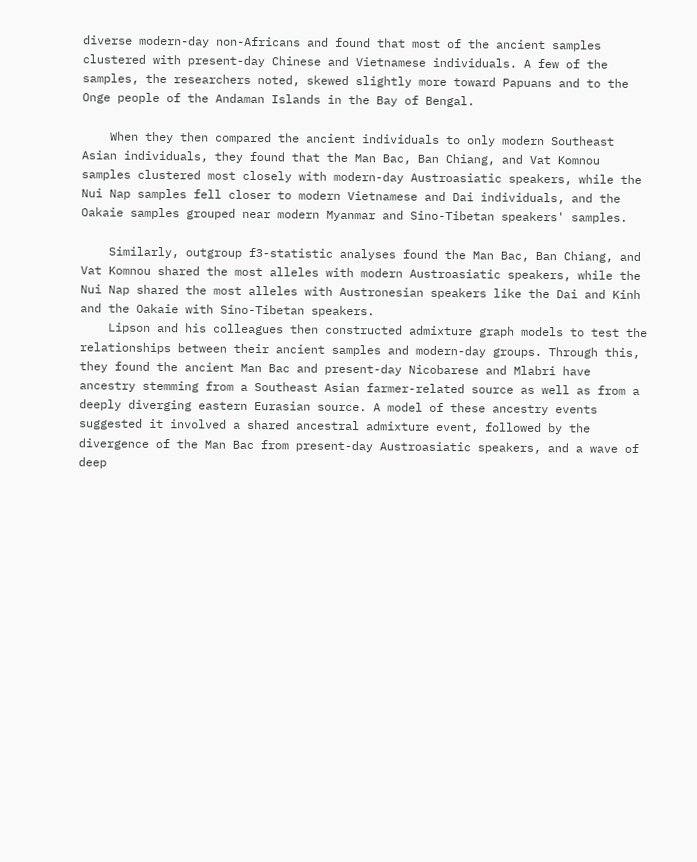diverse modern-day non-Africans and found that most of the ancient samples clustered with present-day Chinese and Vietnamese individuals. A few of the samples, the researchers noted, skewed slightly more toward Papuans and to the Onge people of the Andaman Islands in the Bay of Bengal.

    When they then compared the ancient individuals to only modern Southeast Asian individuals, they found that the Man Bac, Ban Chiang, and Vat Komnou samples clustered most closely with modern-day Austroasiatic speakers, while the Nui Nap samples fell closer to modern Vietnamese and Dai individuals, and the Oakaie samples grouped near modern Myanmar and Sino-Tibetan speakers' samples.

    Similarly, outgroup f3-statistic analyses found the Man Bac, Ban Chiang, and Vat Komnou shared the most alleles with modern Austroasiatic speakers, while the Nui Nap shared the most alleles with Austronesian speakers like the Dai and Kinh and the Oakaie with Sino-Tibetan speakers.
    Lipson and his colleagues then constructed admixture graph models to test the relationships between their ancient samples and modern-day groups. Through this, they found the ancient Man Bac and present-day Nicobarese and Mlabri have ancestry stemming from a Southeast Asian farmer-related source as well as from a deeply diverging eastern Eurasian source. A model of these ancestry events suggested it involved a shared ancestral admixture event, followed by the divergence of the Man Bac from present-day Austroasiatic speakers, and a wave of deep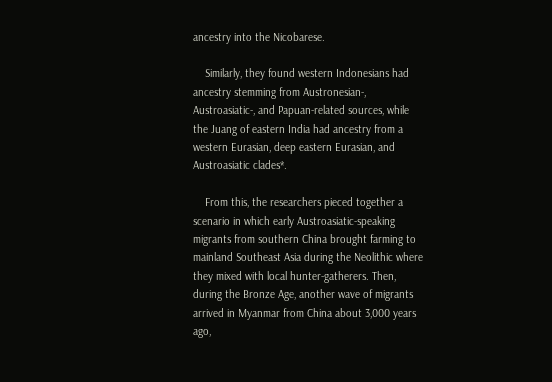ancestry into the Nicobarese.

    Similarly, they found western Indonesians had ancestry stemming from Austronesian-, Austroasiatic-, and Papuan-related sources, while the Juang of eastern India had ancestry from a western Eurasian, deep eastern Eurasian, and Austroasiatic clades*.

    From this, the researchers pieced together a scenario in which early Austroasiatic-speaking migrants from southern China brought farming to mainland Southeast Asia during the Neolithic where they mixed with local hunter-gatherers. Then, during the Bronze Age, another wave of migrants arrived in Myanmar from China about 3,000 years ago,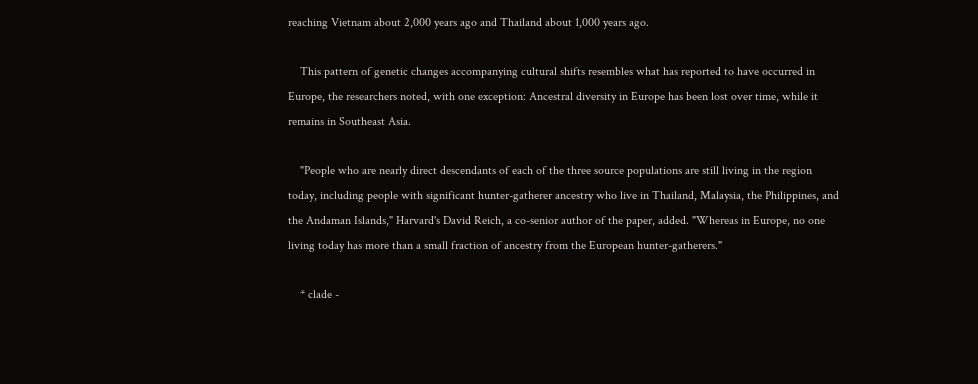reaching Vietnam about 2,000 years ago and Thailand about 1,000 years ago.

    This pattern of genetic changes accompanying cultural shifts resembles what has reported to have occurred in Europe, the researchers noted, with one exception: Ancestral diversity in Europe has been lost over time, while it remains in Southeast Asia.

    "People who are nearly direct descendants of each of the three source populations are still living in the region today, including people with significant hunter-gatherer ancestry who live in Thailand, Malaysia, the Philippines, and the Andaman Islands," Harvard's David Reich, a co-senior author of the paper, added. "Whereas in Europe, no one living today has more than a small fraction of ancestry from the European hunter-gatherers."

    * clade -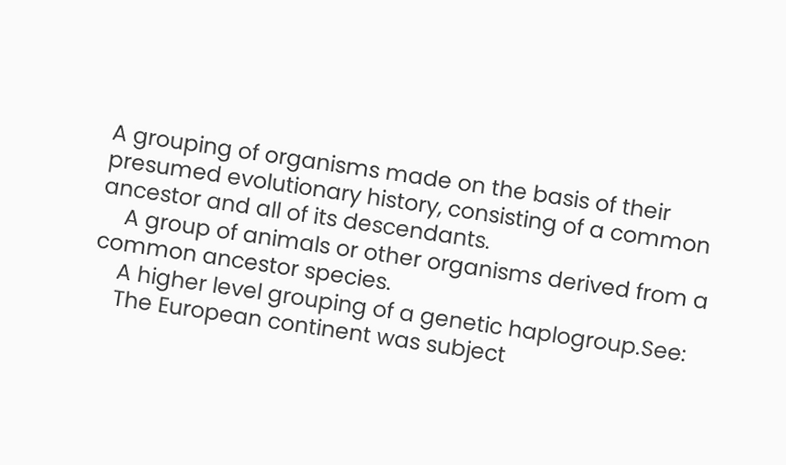A grouping of organisms made on the basis of their presumed evolutionary history, consisting of a common ancestor and all of its descendants.
    A group of animals or other organisms derived from a common ancestor species.
    A higher level grouping of a genetic haplogroup.See:
    The European continent was subject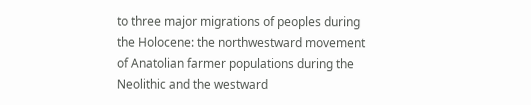to three major migrations of peoples during the Holocene: the northwestward movement of Anatolian farmer populations during the Neolithic and the westward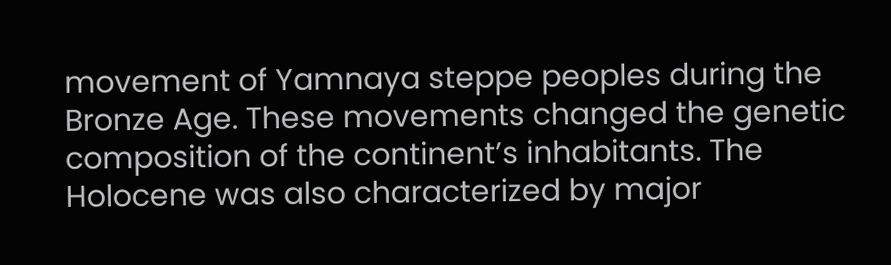movement of Yamnaya steppe peoples during the Bronze Age. These movements changed the genetic composition of the continent’s inhabitants. The Holocene was also characterized by major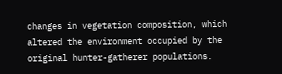changes in vegetation composition, which altered the environment occupied by the original hunter-gatherer populations.